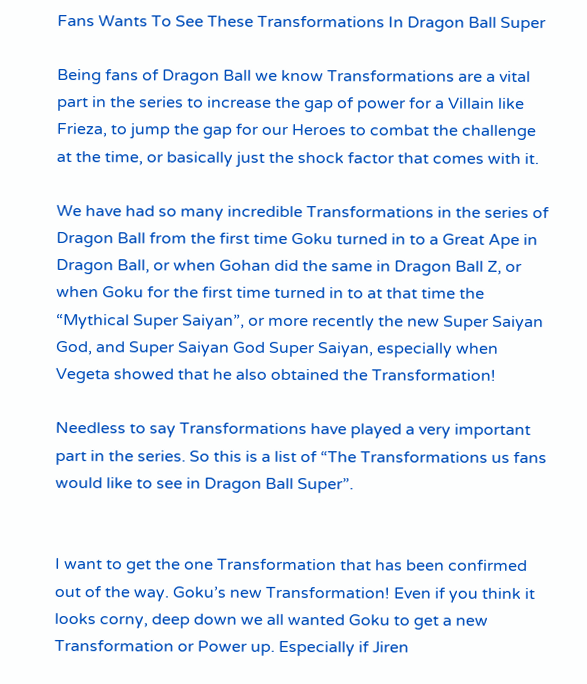Fans Wants To See These Transformations In Dragon Ball Super

Being fans of Dragon Ball we know Transformations are a vital part in the series to increase the gap of power for a Villain like Frieza, to jump the gap for our Heroes to combat the challenge at the time, or basically just the shock factor that comes with it.

We have had so many incredible Transformations in the series of Dragon Ball from the first time Goku turned in to a Great Ape in Dragon Ball, or when Gohan did the same in Dragon Ball Z, or when Goku for the first time turned in to at that time the “Mythical Super Saiyan”, or more recently the new Super Saiyan God, and Super Saiyan God Super Saiyan, especially when Vegeta showed that he also obtained the Transformation!

Needless to say Transformations have played a very important part in the series. So this is a list of “The Transformations us fans would like to see in Dragon Ball Super”.


I want to get the one Transformation that has been confirmed out of the way. Goku’s new Transformation! Even if you think it looks corny, deep down we all wanted Goku to get a new Transformation or Power up. Especially if Jiren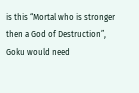is this “Mortal who is stronger then a God of Destruction”, Goku would need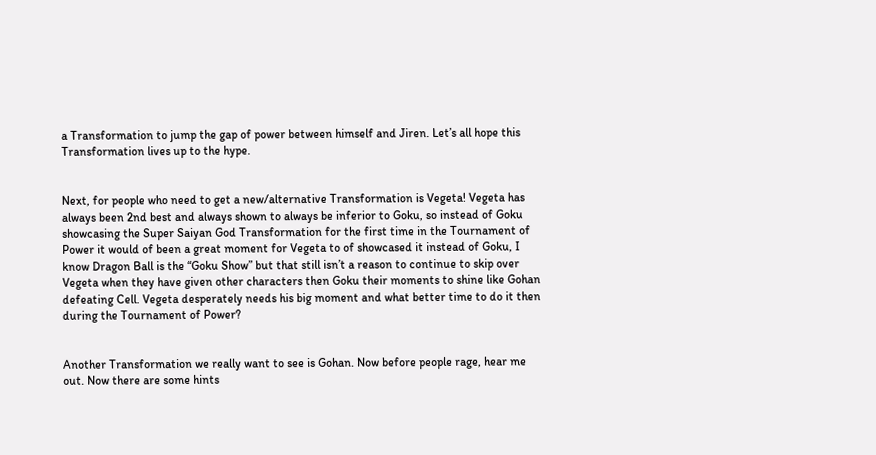a Transformation to jump the gap of power between himself and Jiren. Let’s all hope this Transformation lives up to the hype.


Next, for people who need to get a new/alternative Transformation is Vegeta! Vegeta has always been 2nd best and always shown to always be inferior to Goku, so instead of Goku showcasing the Super Saiyan God Transformation for the first time in the Tournament of Power it would of been a great moment for Vegeta to of showcased it instead of Goku, I know Dragon Ball is the “Goku Show” but that still isn’t a reason to continue to skip over Vegeta when they have given other characters then Goku their moments to shine like Gohan defeating Cell. Vegeta desperately needs his big moment and what better time to do it then during the Tournament of Power?


Another Transformation we really want to see is Gohan. Now before people rage, hear me out. Now there are some hints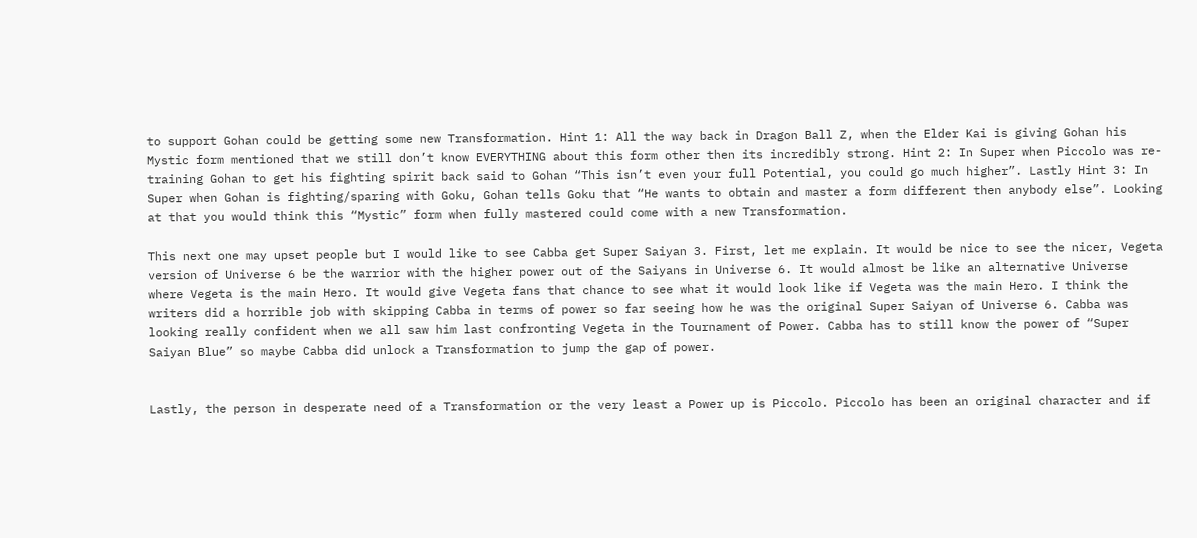to support Gohan could be getting some new Transformation. Hint 1: All the way back in Dragon Ball Z, when the Elder Kai is giving Gohan his Mystic form mentioned that we still don’t know EVERYTHING about this form other then its incredibly strong. Hint 2: In Super when Piccolo was re-training Gohan to get his fighting spirit back said to Gohan “This isn’t even your full Potential, you could go much higher”. Lastly Hint 3: In Super when Gohan is fighting/sparing with Goku, Gohan tells Goku that “He wants to obtain and master a form different then anybody else”. Looking at that you would think this “Mystic” form when fully mastered could come with a new Transformation.

This next one may upset people but I would like to see Cabba get Super Saiyan 3. First, let me explain. It would be nice to see the nicer, Vegeta version of Universe 6 be the warrior with the higher power out of the Saiyans in Universe 6. It would almost be like an alternative Universe where Vegeta is the main Hero. It would give Vegeta fans that chance to see what it would look like if Vegeta was the main Hero. I think the writers did a horrible job with skipping Cabba in terms of power so far seeing how he was the original Super Saiyan of Universe 6. Cabba was looking really confident when we all saw him last confronting Vegeta in the Tournament of Power. Cabba has to still know the power of “Super Saiyan Blue” so maybe Cabba did unlock a Transformation to jump the gap of power.


Lastly, the person in desperate need of a Transformation or the very least a Power up is Piccolo. Piccolo has been an original character and if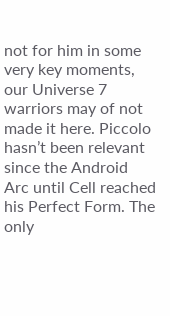not for him in some very key moments, our Universe 7 warriors may of not made it here. Piccolo hasn’t been relevant since the Android Arc until Cell reached his Perfect Form. The only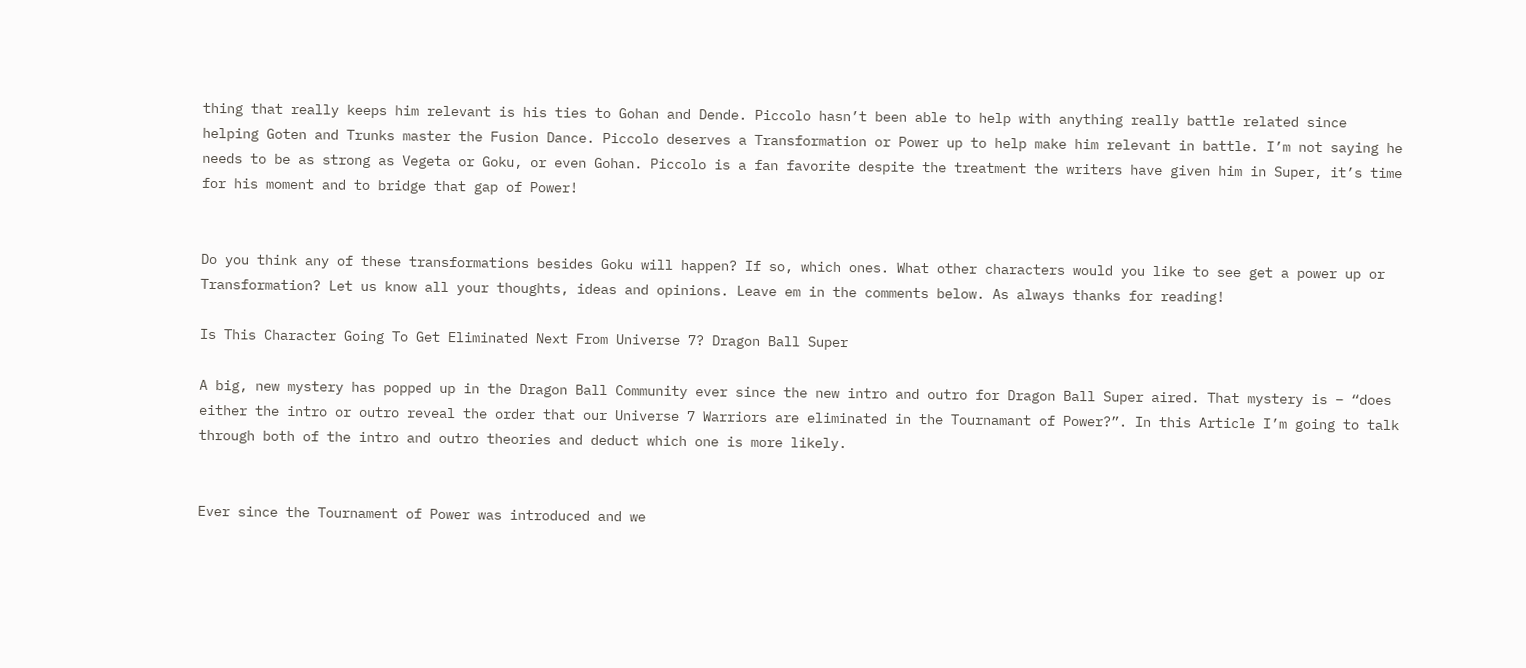thing that really keeps him relevant is his ties to Gohan and Dende. Piccolo hasn’t been able to help with anything really battle related since helping Goten and Trunks master the Fusion Dance. Piccolo deserves a Transformation or Power up to help make him relevant in battle. I’m not saying he needs to be as strong as Vegeta or Goku, or even Gohan. Piccolo is a fan favorite despite the treatment the writers have given him in Super, it’s time for his moment and to bridge that gap of Power!


Do you think any of these transformations besides Goku will happen? If so, which ones. What other characters would you like to see get a power up or Transformation? Let us know all your thoughts, ideas and opinions. Leave em in the comments below. As always thanks for reading!

Is This Character Going To Get Eliminated Next From Universe 7? Dragon Ball Super

A big, new mystery has popped up in the Dragon Ball Community ever since the new intro and outro for Dragon Ball Super aired. That mystery is – “does either the intro or outro reveal the order that our Universe 7 Warriors are eliminated in the Tournamant of Power?”. In this Article I’m going to talk through both of the intro and outro theories and deduct which one is more likely.


Ever since the Tournament of Power was introduced and we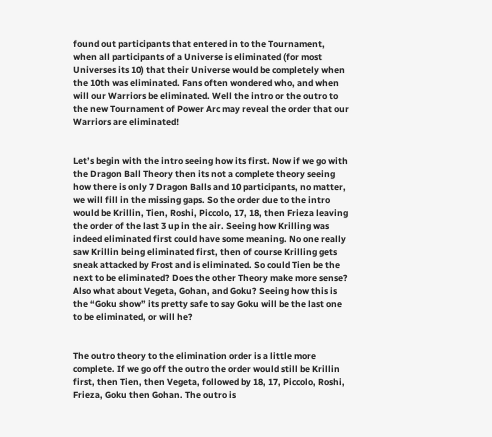found out participants that entered in to the Tournament, when all participants of a Universe is eliminated (for most Universes its 10) that their Universe would be completely when the 10th was eliminated. Fans often wondered who, and when will our Warriors be eliminated. Well the intro or the outro to the new Tournament of Power Arc may reveal the order that our Warriors are eliminated!


Let’s begin with the intro seeing how its first. Now if we go with the Dragon Ball Theory then its not a complete theory seeing how there is only 7 Dragon Balls and 10 participants, no matter, we will fill in the missing gaps. So the order due to the intro would be Krillin, Tien, Roshi, Piccolo, 17, 18, then Frieza leaving the order of the last 3 up in the air. Seeing how Krilling was indeed eliminated first could have some meaning. No one really saw Krillin being eliminated first, then of course Krilling gets sneak attacked by Frost and is eliminated. So could Tien be the next to be eliminated? Does the other Theory make more sense? Also what about Vegeta, Gohan, and Goku? Seeing how this is the “Goku show” its pretty safe to say Goku will be the last one to be eliminated, or will he?


The outro theory to the elimination order is a little more complete. If we go off the outro the order would still be Krillin first, then Tien, then Vegeta, followed by 18, 17, Piccolo, Roshi, Frieza, Goku then Gohan. The outro is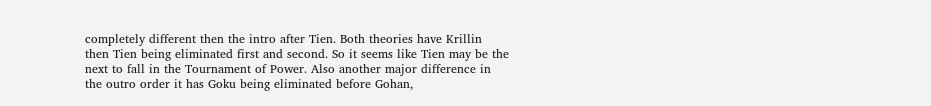completely different then the intro after Tien. Both theories have Krillin then Tien being eliminated first and second. So it seems like Tien may be the next to fall in the Tournament of Power. Also another major difference in the outro order it has Goku being eliminated before Gohan,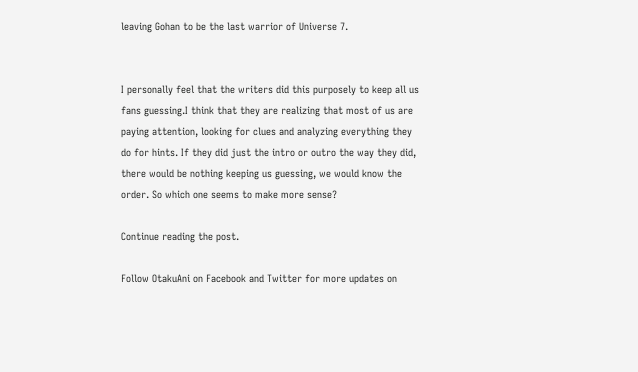leaving Gohan to be the last warrior of Universe 7.


I personally feel that the writers did this purposely to keep all us fans guessing.I think that they are realizing that most of us are paying attention, looking for clues and analyzing everything they do for hints. If they did just the intro or outro the way they did, there would be nothing keeping us guessing, we would know the order. So which one seems to make more sense?

Continue reading the post.

Follow OtakuAni on Facebook and Twitter for more updates on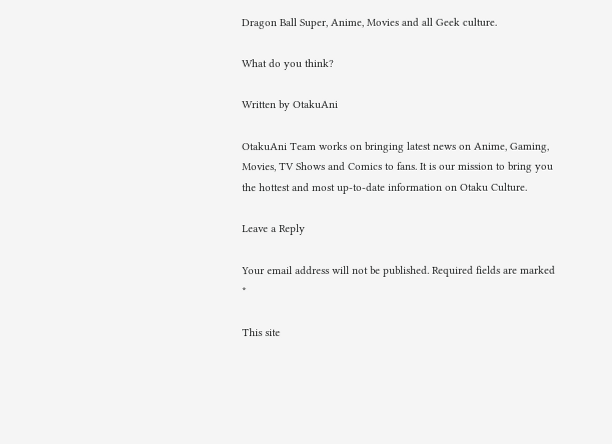Dragon Ball Super, Anime, Movies and all Geek culture.

What do you think?

Written by OtakuAni

OtakuAni Team works on bringing latest news on Anime, Gaming, Movies, TV Shows and Comics to fans. It is our mission to bring you the hottest and most up-to-date information on Otaku Culture.

Leave a Reply

Your email address will not be published. Required fields are marked *

This site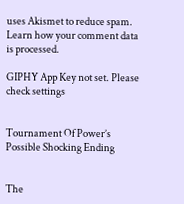uses Akismet to reduce spam. Learn how your comment data is processed.

GIPHY App Key not set. Please check settings


Tournament Of Power’s Possible Shocking Ending


The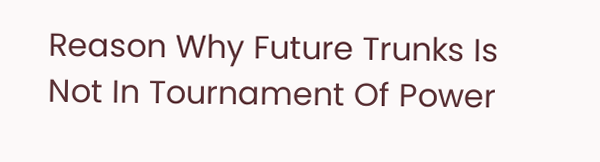Reason Why Future Trunks Is Not In Tournament Of Power